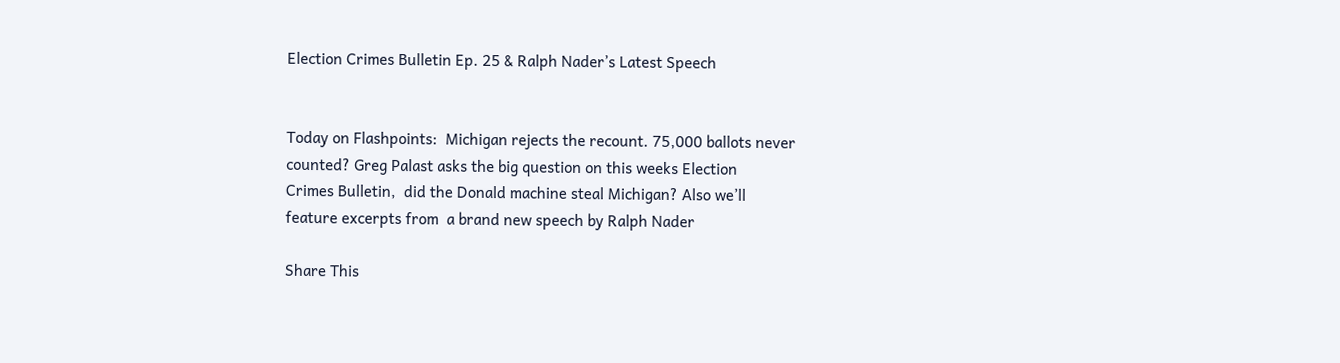Election Crimes Bulletin Ep. 25 & Ralph Nader’s Latest Speech


Today on Flashpoints:  Michigan rejects the recount. 75,000 ballots never
counted? Greg Palast asks the big question on this weeks Election
Crimes Bulletin,  did the Donald machine steal Michigan? Also we’ll
feature excerpts from  a brand new speech by Ralph Nader

Share This